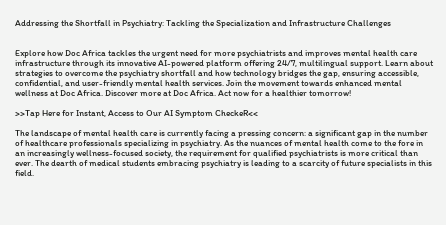Addressing the Shortfall in Psychiatry: Tackling the Specialization and Infrastructure Challenges


Explore how Doc Africa tackles the urgent need for more psychiatrists and improves mental health care infrastructure through its innovative AI-powered platform offering 24/7, multilingual support. Learn about strategies to overcome the psychiatry shortfall and how technology bridges the gap, ensuring accessible, confidential, and user-friendly mental health services. Join the movement towards enhanced mental wellness at Doc Africa. Discover more at Doc Africa. Act now for a healthier tomorrow!

>>Tap Here for Instant, Access to Our AI Symptom CheckeR<<

The landscape of mental health care is currently facing a pressing concern: a significant gap in the number of healthcare professionals specializing in psychiatry. As the nuances of mental health come to the fore in an increasingly wellness-focused society, the requirement for qualified psychiatrists is more critical than ever. The dearth of medical students embracing psychiatry is leading to a scarcity of future specialists in this field.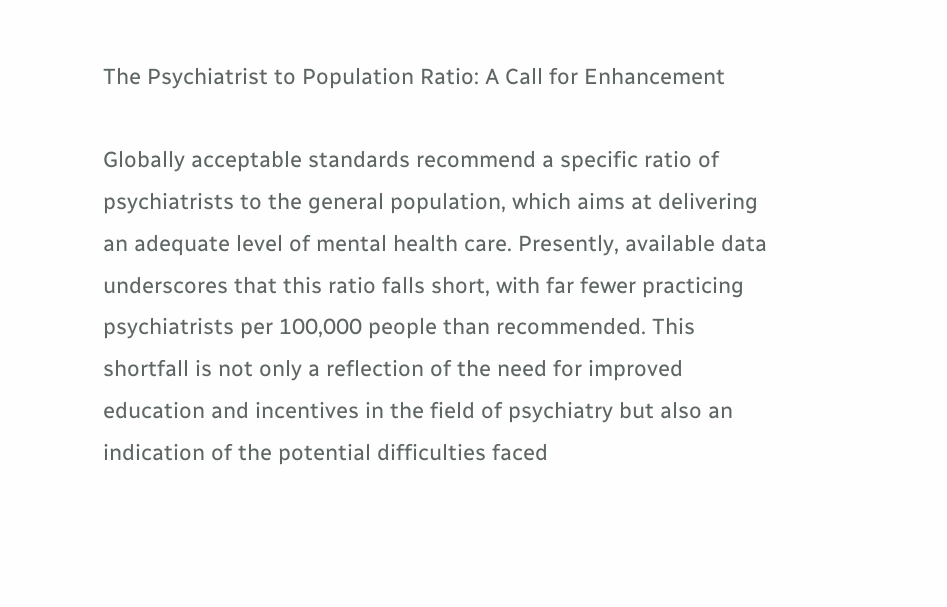The Psychiatrist to Population Ratio: A Call for Enhancement

Globally acceptable standards recommend a specific ratio of psychiatrists to the general population, which aims at delivering an adequate level of mental health care. Presently, available data underscores that this ratio falls short, with far fewer practicing psychiatrists per 100,000 people than recommended. This shortfall is not only a reflection of the need for improved education and incentives in the field of psychiatry but also an indication of the potential difficulties faced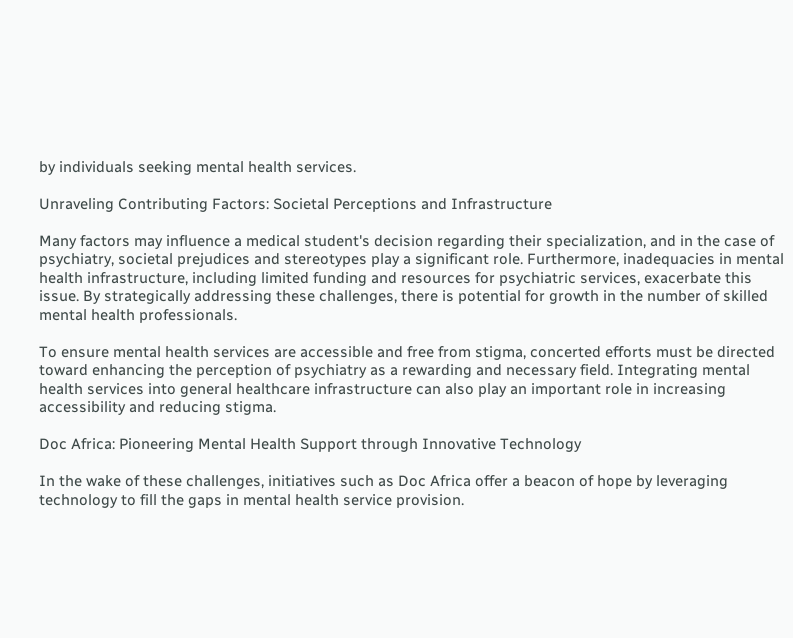by individuals seeking mental health services.

Unraveling Contributing Factors: Societal Perceptions and Infrastructure

Many factors may influence a medical student's decision regarding their specialization, and in the case of psychiatry, societal prejudices and stereotypes play a significant role. Furthermore, inadequacies in mental health infrastructure, including limited funding and resources for psychiatric services, exacerbate this issue. By strategically addressing these challenges, there is potential for growth in the number of skilled mental health professionals.

To ensure mental health services are accessible and free from stigma, concerted efforts must be directed toward enhancing the perception of psychiatry as a rewarding and necessary field. Integrating mental health services into general healthcare infrastructure can also play an important role in increasing accessibility and reducing stigma.

Doc Africa: Pioneering Mental Health Support through Innovative Technology

In the wake of these challenges, initiatives such as Doc Africa offer a beacon of hope by leveraging technology to fill the gaps in mental health service provision.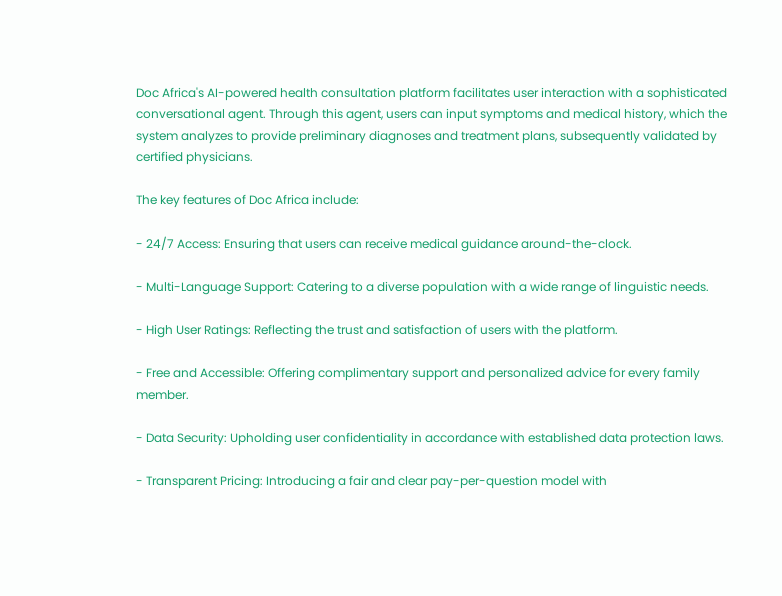Doc Africa's AI-powered health consultation platform facilitates user interaction with a sophisticated conversational agent. Through this agent, users can input symptoms and medical history, which the system analyzes to provide preliminary diagnoses and treatment plans, subsequently validated by certified physicians.

The key features of Doc Africa include:

- 24/7 Access: Ensuring that users can receive medical guidance around-the-clock.

- Multi-Language Support: Catering to a diverse population with a wide range of linguistic needs.

- High User Ratings: Reflecting the trust and satisfaction of users with the platform.

- Free and Accessible: Offering complimentary support and personalized advice for every family member.

- Data Security: Upholding user confidentiality in accordance with established data protection laws.

- Transparent Pricing: Introducing a fair and clear pay-per-question model with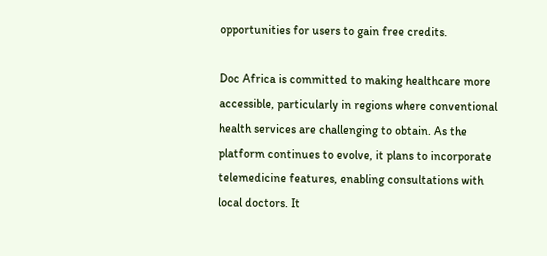opportunities for users to gain free credits.

Doc Africa is committed to making healthcare more accessible, particularly in regions where conventional health services are challenging to obtain. As the platform continues to evolve, it plans to incorporate telemedicine features, enabling consultations with local doctors. It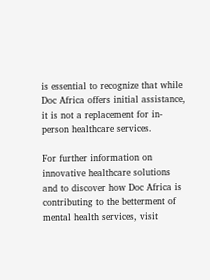is essential to recognize that while Doc Africa offers initial assistance, it is not a replacement for in-person healthcare services.

For further information on innovative healthcare solutions and to discover how Doc Africa is contributing to the betterment of mental health services, visit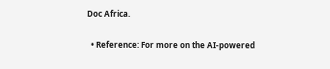Doc Africa.

  • Reference: For more on the AI-powered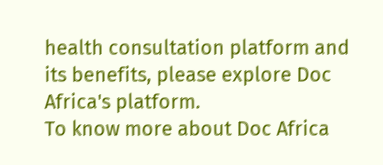health consultation platform and its benefits, please explore Doc Africa's platform.
To know more about Doc Africa